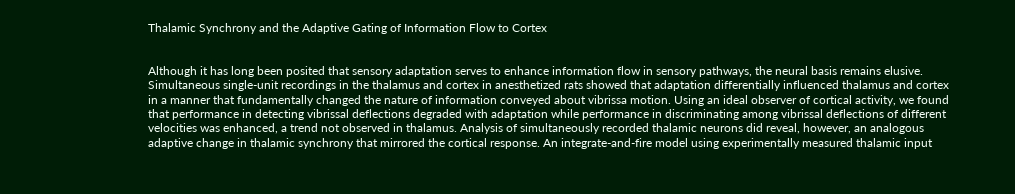Thalamic Synchrony and the Adaptive Gating of Information Flow to Cortex


Although it has long been posited that sensory adaptation serves to enhance information flow in sensory pathways, the neural basis remains elusive. Simultaneous single-unit recordings in the thalamus and cortex in anesthetized rats showed that adaptation differentially influenced thalamus and cortex in a manner that fundamentally changed the nature of information conveyed about vibrissa motion. Using an ideal observer of cortical activity, we found that performance in detecting vibrissal deflections degraded with adaptation while performance in discriminating among vibrissal deflections of different velocities was enhanced, a trend not observed in thalamus. Analysis of simultaneously recorded thalamic neurons did reveal, however, an analogous adaptive change in thalamic synchrony that mirrored the cortical response. An integrate-and-fire model using experimentally measured thalamic input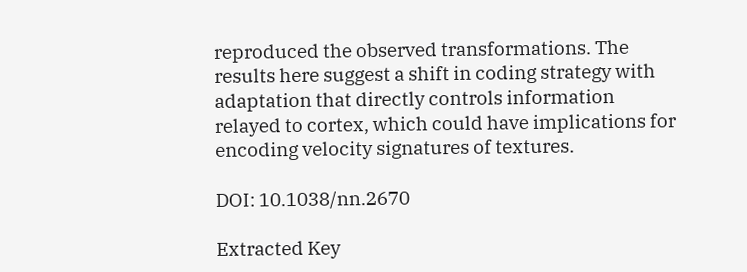reproduced the observed transformations. The results here suggest a shift in coding strategy with adaptation that directly controls information relayed to cortex, which could have implications for encoding velocity signatures of textures.

DOI: 10.1038/nn.2670

Extracted Key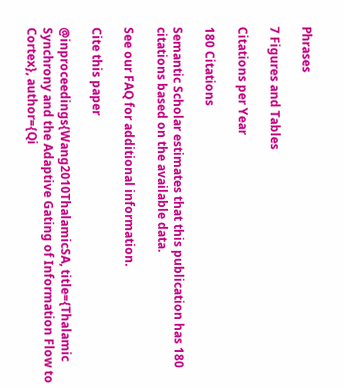Phrases

7 Figures and Tables

Citations per Year

180 Citations

Semantic Scholar estimates that this publication has 180 citations based on the available data.

See our FAQ for additional information.

Cite this paper

@inproceedings{Wang2010ThalamicSA, title={Thalamic Synchrony and the Adaptive Gating of Information Flow to Cortex}, author={Qi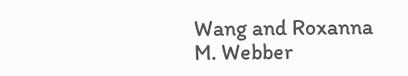Wang and Roxanna M. Webber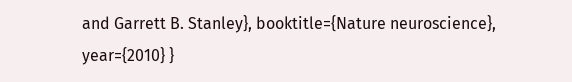and Garrett B. Stanley}, booktitle={Nature neuroscience}, year={2010} }